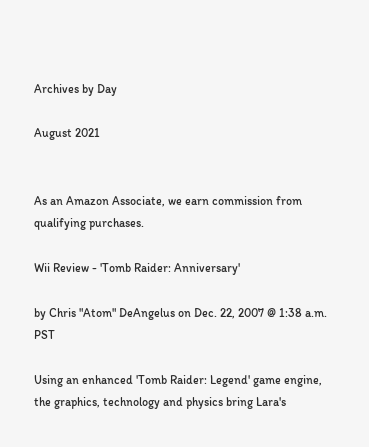Archives by Day

August 2021


As an Amazon Associate, we earn commission from qualifying purchases.

Wii Review - 'Tomb Raider: Anniversary'

by Chris "Atom" DeAngelus on Dec. 22, 2007 @ 1:38 a.m. PST

Using an enhanced 'Tomb Raider: Legend' game engine, the graphics, technology and physics bring Lara's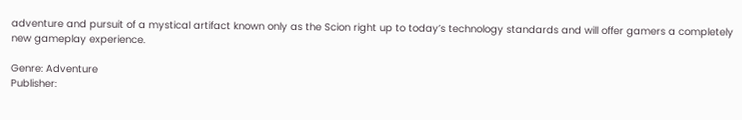adventure and pursuit of a mystical artifact known only as the Scion right up to today’s technology standards and will offer gamers a completely new gameplay experience.

Genre: Adventure
Publisher: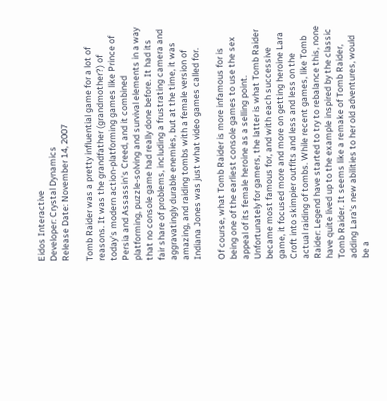Eidos Interactive
Developer: Crystal Dynamics
Release Date: November 14, 2007

Tomb Raider was a pretty influential game for a lot of reasons. It was the grandfather (grandmother?) of today's modern action-platforming games like Prince of Persia and Assassin's Creed, and it combined platforming, puzzle-solving and survival elements in a way that no console game had really done before. It had its fair share of problems, including a frustrating camera and aggravatingly durable enemies, but at the time, it was amazing, and raiding tombs with a female version of Indiana Jones was just what video games called for.

Of course, what Tomb Raider is more infamous for is being one of the earliest console games to use the sex appeal of its female heroine as a selling point. Unfortunately for gamers, the latter is what Tomb Raider became most famous for, and with each successive game, it focused more and more on getting heroine Lara Croft into skimpier outfits and less and less on the actual raiding of tombs. While recent games, like Tomb Raider: Legend have started to try to rebalance this, none have quite lived up to the example inspired by the classic Tomb Raider. It seems like a remake of Tomb Raider, adding Lara's new abilities to her old adventures, would be a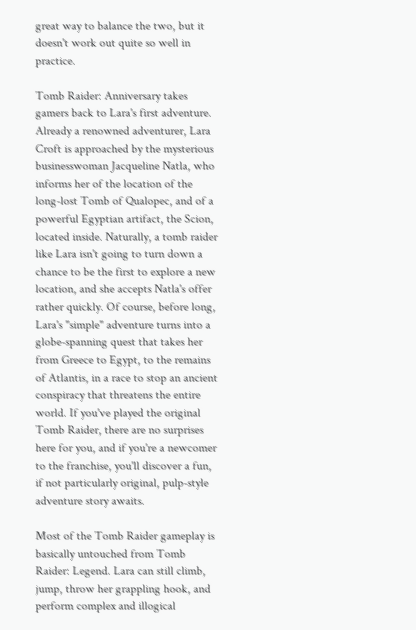great way to balance the two, but it doesn't work out quite so well in practice.

Tomb Raider: Anniversary takes gamers back to Lara's first adventure. Already a renowned adventurer, Lara Croft is approached by the mysterious businesswoman Jacqueline Natla, who informs her of the location of the long-lost Tomb of Qualopec, and of a powerful Egyptian artifact, the Scion, located inside. Naturally, a tomb raider like Lara isn't going to turn down a chance to be the first to explore a new location, and she accepts Natla's offer rather quickly. Of course, before long, Lara's "simple" adventure turns into a globe-spanning quest that takes her from Greece to Egypt, to the remains of Atlantis, in a race to stop an ancient conspiracy that threatens the entire world. If you've played the original Tomb Raider, there are no surprises here for you, and if you're a newcomer to the franchise, you'll discover a fun, if not particularly original, pulp-style adventure story awaits.

Most of the Tomb Raider gameplay is basically untouched from Tomb Raider: Legend. Lara can still climb, jump, throw her grappling hook, and perform complex and illogical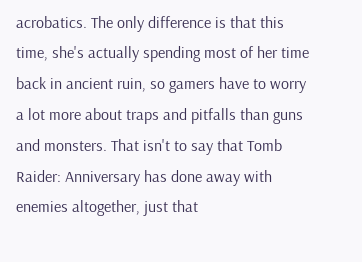acrobatics. The only difference is that this time, she's actually spending most of her time back in ancient ruin, so gamers have to worry a lot more about traps and pitfalls than guns and monsters. That isn't to say that Tomb Raider: Anniversary has done away with enemies altogether, just that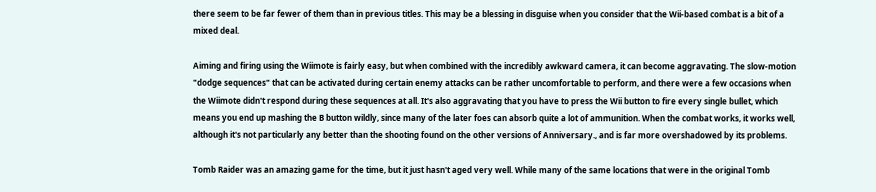there seem to be far fewer of them than in previous titles. This may be a blessing in disguise when you consider that the Wii-based combat is a bit of a mixed deal.

Aiming and firing using the Wiimote is fairly easy, but when combined with the incredibly awkward camera, it can become aggravating. The slow-motion "dodge sequences" that can be activated during certain enemy attacks can be rather uncomfortable to perform, and there were a few occasions when the Wiimote didn't respond during these sequences at all. It's also aggravating that you have to press the Wii button to fire every single bullet, which means you end up mashing the B button wildly, since many of the later foes can absorb quite a lot of ammunition. When the combat works, it works well, although it's not particularly any better than the shooting found on the other versions of Anniversary., and is far more overshadowed by its problems.

Tomb Raider was an amazing game for the time, but it just hasn't aged very well. While many of the same locations that were in the original Tomb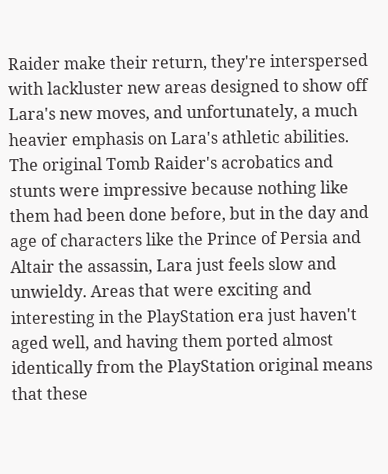Raider make their return, they're interspersed with lackluster new areas designed to show off Lara's new moves, and unfortunately, a much heavier emphasis on Lara's athletic abilities. The original Tomb Raider's acrobatics and stunts were impressive because nothing like them had been done before, but in the day and age of characters like the Prince of Persia and Altair the assassin, Lara just feels slow and unwieldy. Areas that were exciting and interesting in the PlayStation era just haven't aged well, and having them ported almost identically from the PlayStation original means that these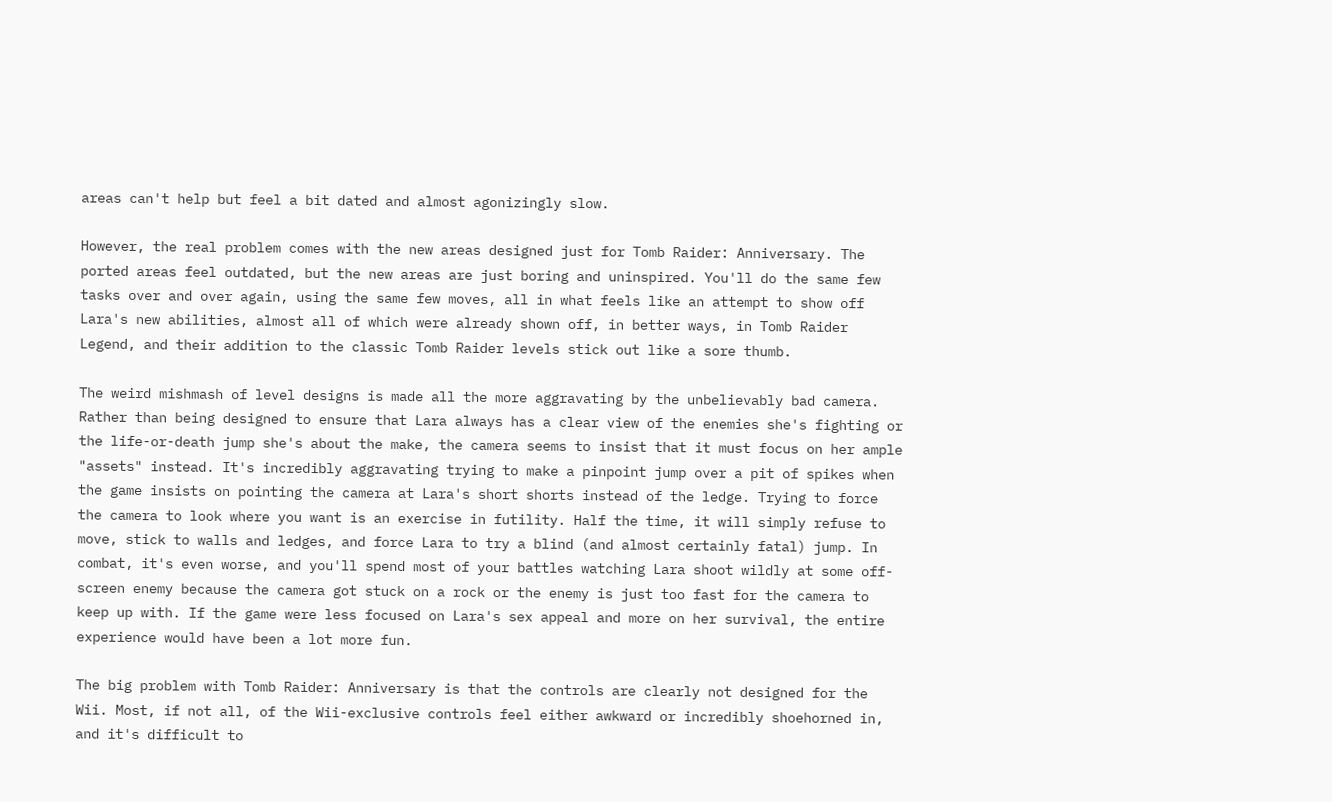areas can't help but feel a bit dated and almost agonizingly slow.

However, the real problem comes with the new areas designed just for Tomb Raider: Anniversary. The ported areas feel outdated, but the new areas are just boring and uninspired. You'll do the same few tasks over and over again, using the same few moves, all in what feels like an attempt to show off Lara's new abilities, almost all of which were already shown off, in better ways, in Tomb Raider Legend, and their addition to the classic Tomb Raider levels stick out like a sore thumb.

The weird mishmash of level designs is made all the more aggravating by the unbelievably bad camera. Rather than being designed to ensure that Lara always has a clear view of the enemies she's fighting or the life-or-death jump she's about the make, the camera seems to insist that it must focus on her ample "assets" instead. It's incredibly aggravating trying to make a pinpoint jump over a pit of spikes when the game insists on pointing the camera at Lara's short shorts instead of the ledge. Trying to force the camera to look where you want is an exercise in futility. Half the time, it will simply refuse to move, stick to walls and ledges, and force Lara to try a blind (and almost certainly fatal) jump. In combat, it's even worse, and you'll spend most of your battles watching Lara shoot wildly at some off-screen enemy because the camera got stuck on a rock or the enemy is just too fast for the camera to keep up with. If the game were less focused on Lara's sex appeal and more on her survival, the entire experience would have been a lot more fun.

The big problem with Tomb Raider: Anniversary is that the controls are clearly not designed for the Wii. Most, if not all, of the Wii-exclusive controls feel either awkward or incredibly shoehorned in, and it's difficult to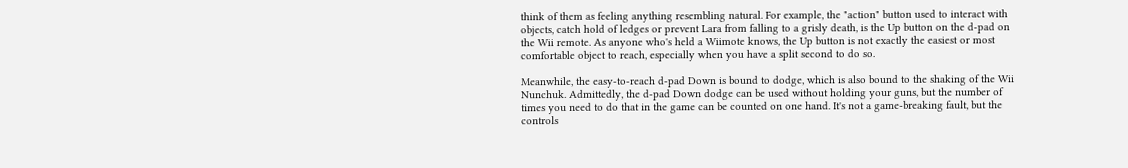think of them as feeling anything resembling natural. For example, the "action" button used to interact with objects, catch hold of ledges or prevent Lara from falling to a grisly death, is the Up button on the d-pad on the Wii remote. As anyone who's held a Wiimote knows, the Up button is not exactly the easiest or most comfortable object to reach, especially when you have a split second to do so.

Meanwhile, the easy-to-reach d-pad Down is bound to dodge, which is also bound to the shaking of the Wii Nunchuk. Admittedly, the d-pad Down dodge can be used without holding your guns, but the number of times you need to do that in the game can be counted on one hand. It's not a game-breaking fault, but the controls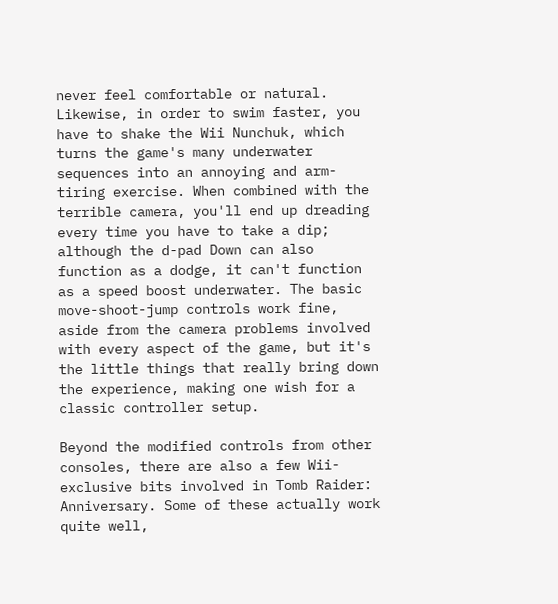never feel comfortable or natural. Likewise, in order to swim faster, you have to shake the Wii Nunchuk, which turns the game's many underwater sequences into an annoying and arm-tiring exercise. When combined with the terrible camera, you'll end up dreading every time you have to take a dip; although the d-pad Down can also function as a dodge, it can't function as a speed boost underwater. The basic move-shoot-jump controls work fine, aside from the camera problems involved with every aspect of the game, but it's the little things that really bring down the experience, making one wish for a classic controller setup.

Beyond the modified controls from other consoles, there are also a few Wii-exclusive bits involved in Tomb Raider: Anniversary. Some of these actually work quite well,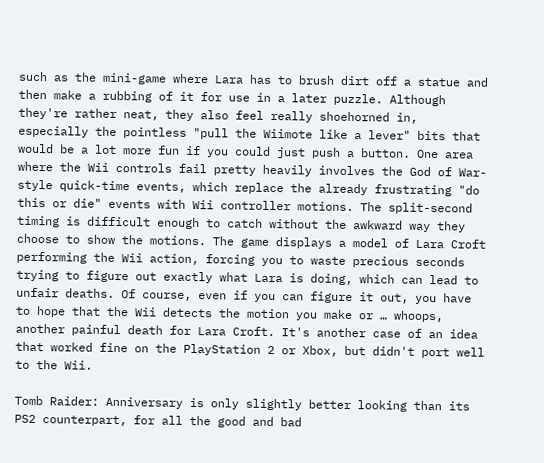such as the mini-game where Lara has to brush dirt off a statue and then make a rubbing of it for use in a later puzzle. Although they're rather neat, they also feel really shoehorned in, especially the pointless "pull the Wiimote like a lever" bits that would be a lot more fun if you could just push a button. One area where the Wii controls fail pretty heavily involves the God of War-style quick-time events, which replace the already frustrating "do this or die" events with Wii controller motions. The split-second timing is difficult enough to catch without the awkward way they choose to show the motions. The game displays a model of Lara Croft performing the Wii action, forcing you to waste precious seconds trying to figure out exactly what Lara is doing, which can lead to unfair deaths. Of course, even if you can figure it out, you have to hope that the Wii detects the motion you make or … whoops, another painful death for Lara Croft. It's another case of an idea that worked fine on the PlayStation 2 or Xbox, but didn't port well to the Wii.

Tomb Raider: Anniversary is only slightly better looking than its PS2 counterpart, for all the good and bad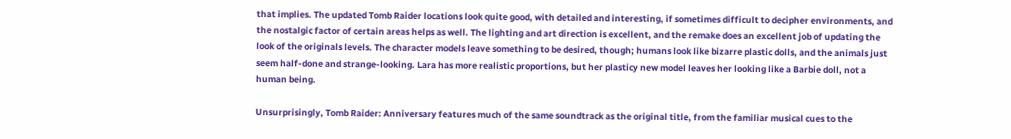that implies. The updated Tomb Raider locations look quite good, with detailed and interesting, if sometimes difficult to decipher environments, and the nostalgic factor of certain areas helps as well. The lighting and art direction is excellent, and the remake does an excellent job of updating the look of the originals levels. The character models leave something to be desired, though; humans look like bizarre plastic dolls, and the animals just seem half-done and strange-looking. Lara has more realistic proportions, but her plasticy new model leaves her looking like a Barbie doll, not a human being.

Unsurprisingly, Tomb Raider: Anniversary features much of the same soundtrack as the original title, from the familiar musical cues to the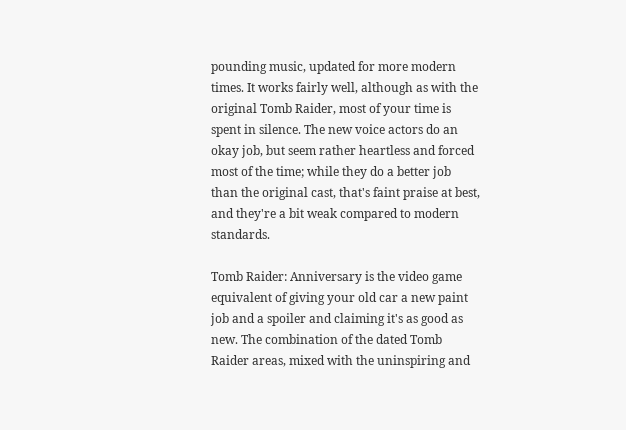pounding music, updated for more modern times. It works fairly well, although as with the original Tomb Raider, most of your time is spent in silence. The new voice actors do an okay job, but seem rather heartless and forced most of the time; while they do a better job than the original cast, that's faint praise at best, and they're a bit weak compared to modern standards.

Tomb Raider: Anniversary is the video game equivalent of giving your old car a new paint job and a spoiler and claiming it's as good as new. The combination of the dated Tomb Raider areas, mixed with the uninspiring and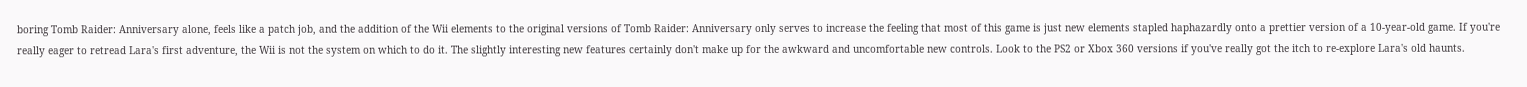boring Tomb Raider: Anniversary alone, feels like a patch job, and the addition of the Wii elements to the original versions of Tomb Raider: Anniversary only serves to increase the feeling that most of this game is just new elements stapled haphazardly onto a prettier version of a 10-year-old game. If you're really eager to retread Lara's first adventure, the Wii is not the system on which to do it. The slightly interesting new features certainly don't make up for the awkward and uncomfortable new controls. Look to the PS2 or Xbox 360 versions if you've really got the itch to re-explore Lara's old haunts.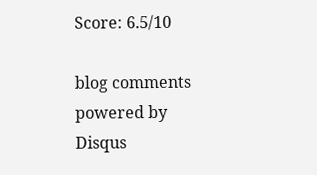Score: 6.5/10

blog comments powered by Disqus